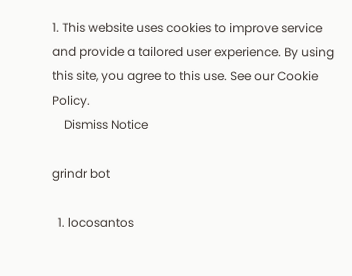1. This website uses cookies to improve service and provide a tailored user experience. By using this site, you agree to this use. See our Cookie Policy.
    Dismiss Notice

grindr bot

  1. locosantos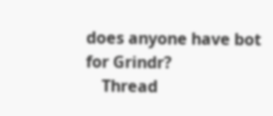does anyone have bot for Grindr?
    Thread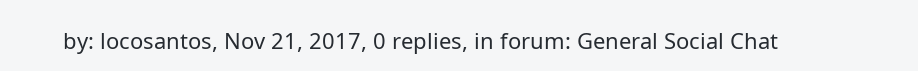by: locosantos, Nov 21, 2017, 0 replies, in forum: General Social Chat